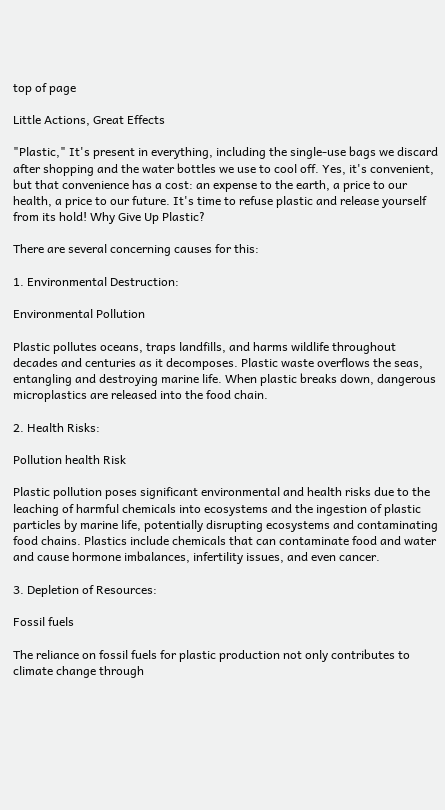top of page

Little Actions, Great Effects

"Plastic," It's present in everything, including the single-use bags we discard after shopping and the water bottles we use to cool off. Yes, it's convenient, but that convenience has a cost: an expense to the earth, a price to our health, a price to our future. It's time to refuse plastic and release yourself from its hold! Why Give Up Plastic?

There are several concerning causes for this:

1. Environmental Destruction:

Environmental Pollution

Plastic pollutes oceans, traps landfills, and harms wildlife throughout decades and centuries as it decomposes. Plastic waste overflows the seas, entangling and destroying marine life. When plastic breaks down, dangerous microplastics are released into the food chain.

2. Health Risks:

Pollution health Risk

Plastic pollution poses significant environmental and health risks due to the leaching of harmful chemicals into ecosystems and the ingestion of plastic particles by marine life, potentially disrupting ecosystems and contaminating food chains. Plastics include chemicals that can contaminate food and water and cause hormone imbalances, infertility issues, and even cancer.

3. Depletion of Resources:

Fossil fuels

The reliance on fossil fuels for plastic production not only contributes to climate change through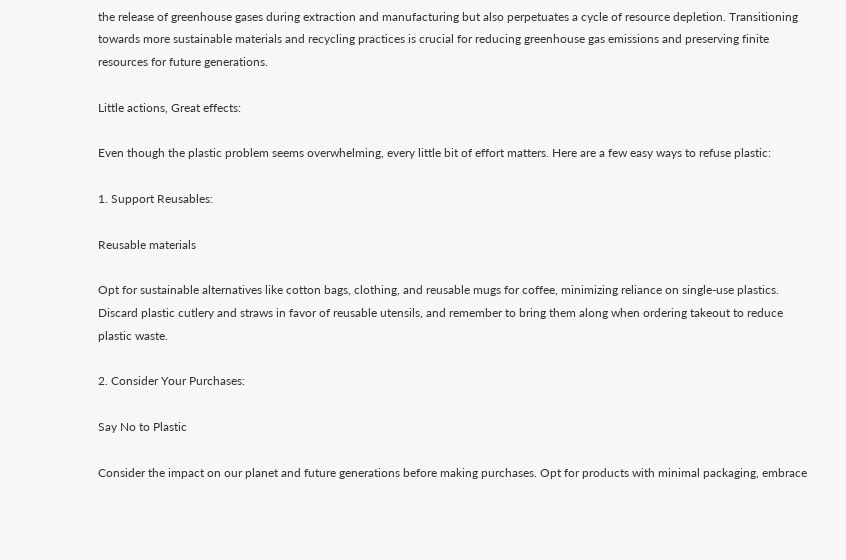the release of greenhouse gases during extraction and manufacturing but also perpetuates a cycle of resource depletion. Transitioning towards more sustainable materials and recycling practices is crucial for reducing greenhouse gas emissions and preserving finite resources for future generations.

Little actions, Great effects:

Even though the plastic problem seems overwhelming, every little bit of effort matters. Here are a few easy ways to refuse plastic:

1. Support Reusables:

Reusable materials

Opt for sustainable alternatives like cotton bags, clothing, and reusable mugs for coffee, minimizing reliance on single-use plastics. Discard plastic cutlery and straws in favor of reusable utensils, and remember to bring them along when ordering takeout to reduce plastic waste.

2. Consider Your Purchases:

Say No to Plastic

Consider the impact on our planet and future generations before making purchases. Opt for products with minimal packaging, embrace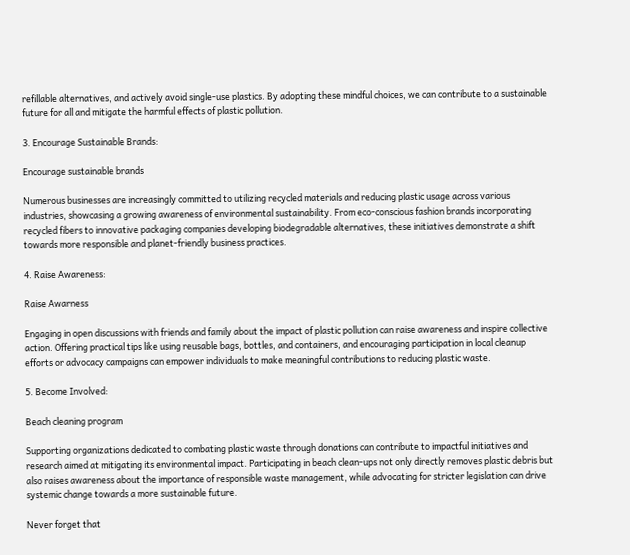refillable alternatives, and actively avoid single-use plastics. By adopting these mindful choices, we can contribute to a sustainable future for all and mitigate the harmful effects of plastic pollution.

3. Encourage Sustainable Brands:

Encourage sustainable brands

Numerous businesses are increasingly committed to utilizing recycled materials and reducing plastic usage across various industries, showcasing a growing awareness of environmental sustainability. From eco-conscious fashion brands incorporating recycled fibers to innovative packaging companies developing biodegradable alternatives, these initiatives demonstrate a shift towards more responsible and planet-friendly business practices.

4. Raise Awareness:

Raise Awarness

Engaging in open discussions with friends and family about the impact of plastic pollution can raise awareness and inspire collective action. Offering practical tips like using reusable bags, bottles, and containers, and encouraging participation in local cleanup efforts or advocacy campaigns can empower individuals to make meaningful contributions to reducing plastic waste.

5. Become Involved:

Beach cleaning program

Supporting organizations dedicated to combating plastic waste through donations can contribute to impactful initiatives and research aimed at mitigating its environmental impact. Participating in beach clean-ups not only directly removes plastic debris but also raises awareness about the importance of responsible waste management, while advocating for stricter legislation can drive systemic change towards a more sustainable future.

Never forget that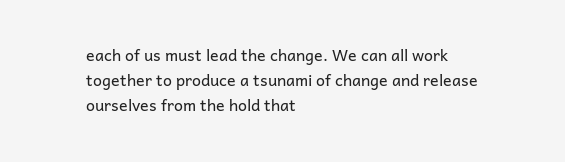each of us must lead the change. We can all work together to produce a tsunami of change and release ourselves from the hold that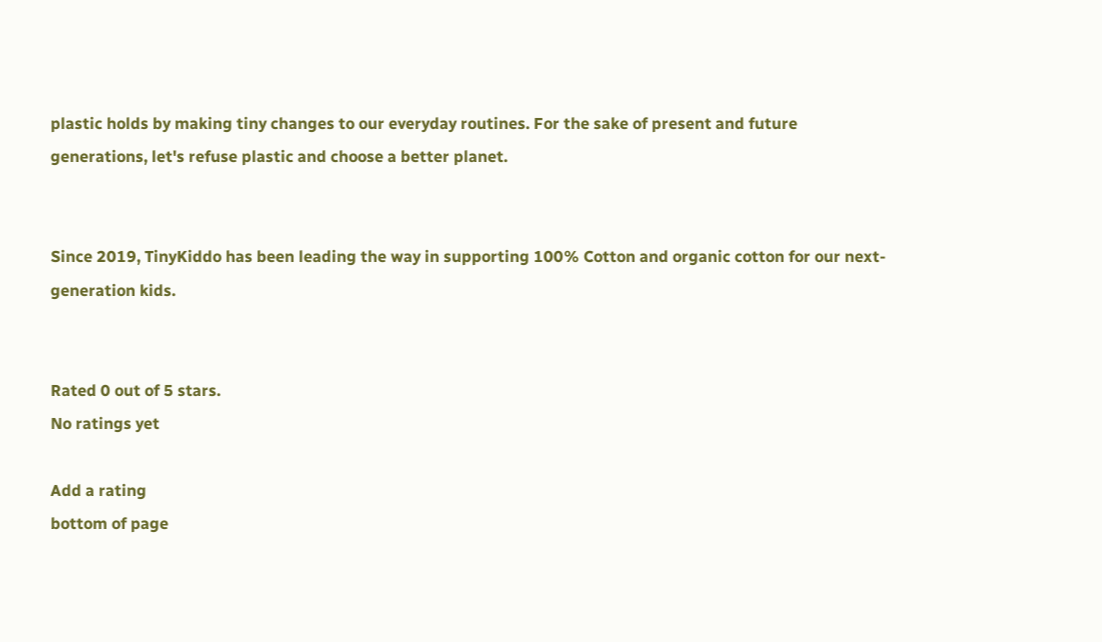plastic holds by making tiny changes to our everyday routines. For the sake of present and future generations, let's refuse plastic and choose a better planet.


Since 2019, TinyKiddo has been leading the way in supporting 100% Cotton and organic cotton for our next-generation kids.


Rated 0 out of 5 stars.
No ratings yet

Add a rating
bottom of page